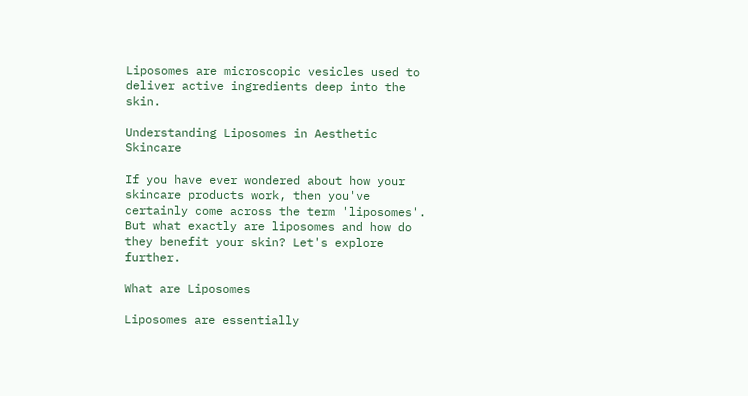Liposomes are microscopic vesicles used to deliver active ingredients deep into the skin.

Understanding Liposomes in Aesthetic Skincare

If you have ever wondered about how your skincare products work, then you've certainly come across the term 'liposomes'. But what exactly are liposomes and how do they benefit your skin? Let's explore further.

What are Liposomes

Liposomes are essentially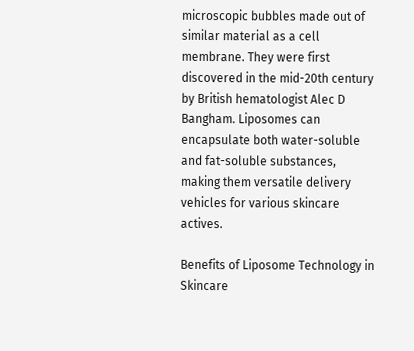microscopic bubbles made out of similar material as a cell membrane. They were first discovered in the mid-20th century by British hematologist Alec D Bangham. Liposomes can encapsulate both water-soluble and fat-soluble substances, making them versatile delivery vehicles for various skincare actives.

Benefits of Liposome Technology in Skincare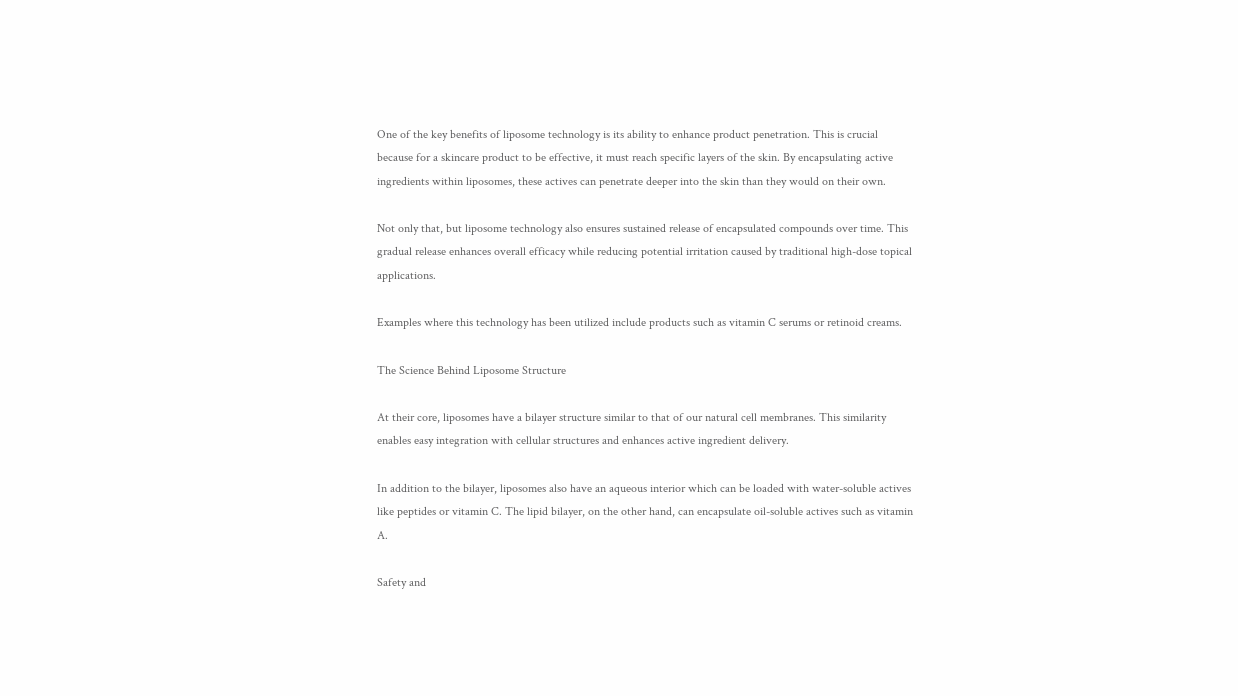One of the key benefits of liposome technology is its ability to enhance product penetration. This is crucial because for a skincare product to be effective, it must reach specific layers of the skin. By encapsulating active ingredients within liposomes, these actives can penetrate deeper into the skin than they would on their own.

Not only that, but liposome technology also ensures sustained release of encapsulated compounds over time. This gradual release enhances overall efficacy while reducing potential irritation caused by traditional high-dose topical applications.

Examples where this technology has been utilized include products such as vitamin C serums or retinoid creams.

The Science Behind Liposome Structure

At their core, liposomes have a bilayer structure similar to that of our natural cell membranes. This similarity enables easy integration with cellular structures and enhances active ingredient delivery.

In addition to the bilayer, liposomes also have an aqueous interior which can be loaded with water-soluble actives like peptides or vitamin C. The lipid bilayer, on the other hand, can encapsulate oil-soluble actives such as vitamin A.

Safety and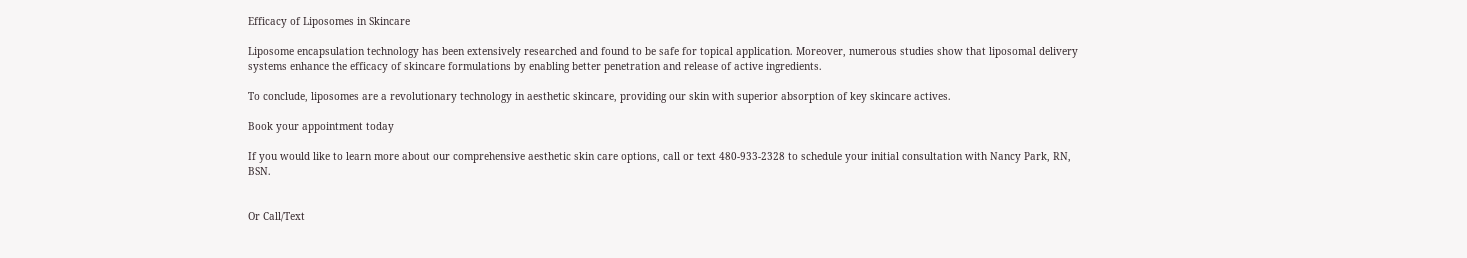Efficacy of Liposomes in Skincare

Liposome encapsulation technology has been extensively researched and found to be safe for topical application. Moreover, numerous studies show that liposomal delivery systems enhance the efficacy of skincare formulations by enabling better penetration and release of active ingredients.

To conclude, liposomes are a revolutionary technology in aesthetic skincare, providing our skin with superior absorption of key skincare actives.

Book your appointment today

If you would like to learn more about our comprehensive aesthetic skin care options, call or text 480-933-2328 to schedule your initial consultation with Nancy Park, RN, BSN.


Or Call/Text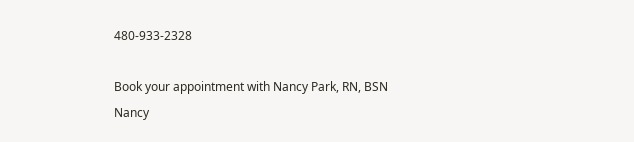480-933-2328

Book your appointment with Nancy Park, RN, BSN
Nancy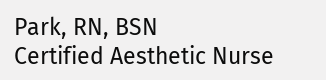Park, RN, BSN
Certified Aesthetic Nurse